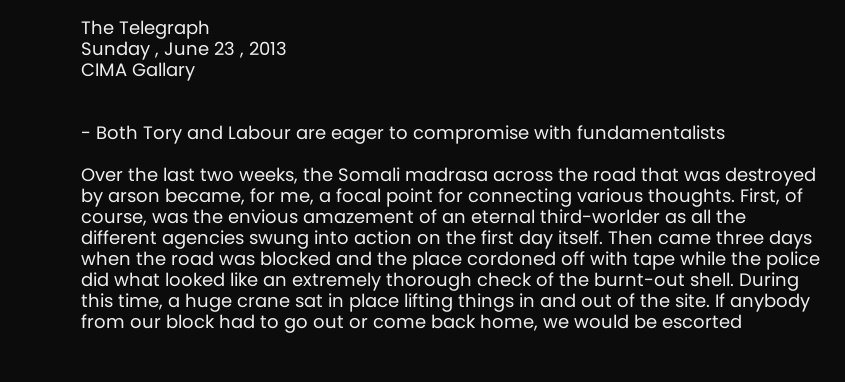The Telegraph
Sunday , June 23 , 2013
CIMA Gallary


- Both Tory and Labour are eager to compromise with fundamentalists

Over the last two weeks, the Somali madrasa across the road that was destroyed by arson became, for me, a focal point for connecting various thoughts. First, of course, was the envious amazement of an eternal third-worlder as all the different agencies swung into action on the first day itself. Then came three days when the road was blocked and the place cordoned off with tape while the police did what looked like an extremely thorough check of the burnt-out shell. During this time, a huge crane sat in place lifting things in and out of the site. If anybody from our block had to go out or come back home, we would be escorted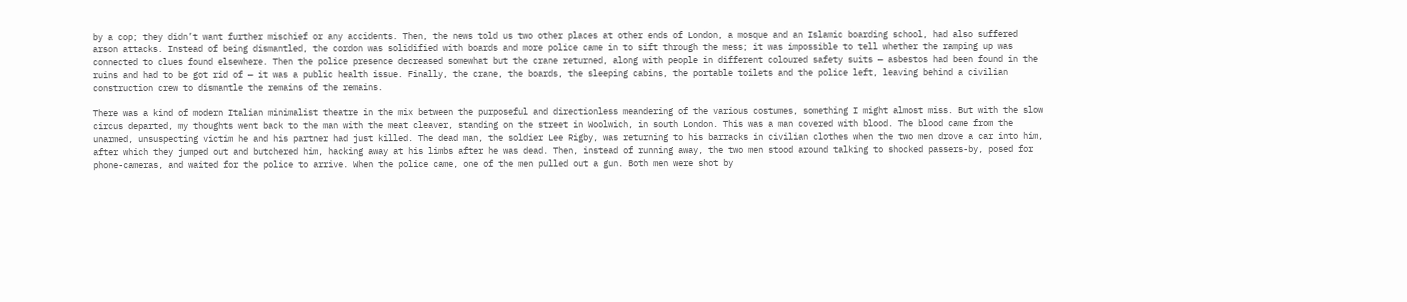by a cop; they didn’t want further mischief or any accidents. Then, the news told us two other places at other ends of London, a mosque and an Islamic boarding school, had also suffered arson attacks. Instead of being dismantled, the cordon was solidified with boards and more police came in to sift through the mess; it was impossible to tell whether the ramping up was connected to clues found elsewhere. Then the police presence decreased somewhat but the crane returned, along with people in different coloured safety suits — asbestos had been found in the ruins and had to be got rid of — it was a public health issue. Finally, the crane, the boards, the sleeping cabins, the portable toilets and the police left, leaving behind a civilian construction crew to dismantle the remains of the remains.

There was a kind of modern Italian minimalist theatre in the mix between the purposeful and directionless meandering of the various costumes, something I might almost miss. But with the slow circus departed, my thoughts went back to the man with the meat cleaver, standing on the street in Woolwich, in south London. This was a man covered with blood. The blood came from the unarmed, unsuspecting victim he and his partner had just killed. The dead man, the soldier Lee Rigby, was returning to his barracks in civilian clothes when the two men drove a car into him, after which they jumped out and butchered him, hacking away at his limbs after he was dead. Then, instead of running away, the two men stood around talking to shocked passers-by, posed for phone-cameras, and waited for the police to arrive. When the police came, one of the men pulled out a gun. Both men were shot by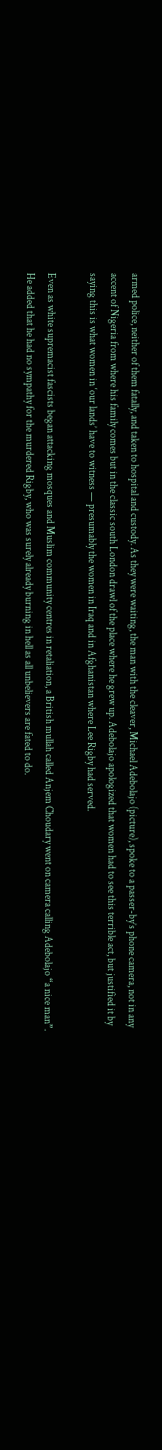armed police, neither of them fatally, and taken to hospital and custody. As they were waiting, the man with the cleaver, Michael Adebolajo (picture), spoke to a passer-by’s phone camera, not in any accent of Nigeria from where his family comes but in the classic south London drawl of the place where he grew up. Adebolajo apologized that women had to see this terrible act, but justified it by saying this is what women in ‘our lands’ have to witness — presumably the women in Iraq and in Afghanistan where Lee Rigby had served.

Even as white supremacist fascists began attacking mosques and Muslim community centres in retaliation, a British mullah called Anjem Choudary went on camera calling Adebolajo “a nice man”. He added that he had no sympathy for the murdered Rigby, who was surely already burning in hell as all unbelievers are fated to do.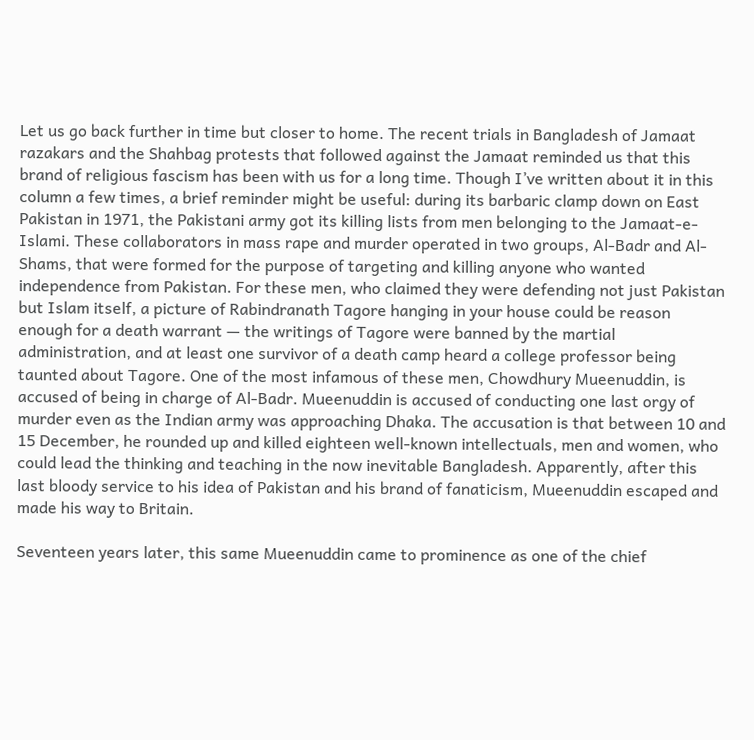Let us go back further in time but closer to home. The recent trials in Bangladesh of Jamaat razakars and the Shahbag protests that followed against the Jamaat reminded us that this brand of religious fascism has been with us for a long time. Though I’ve written about it in this column a few times, a brief reminder might be useful: during its barbaric clamp down on East Pakistan in 1971, the Pakistani army got its killing lists from men belonging to the Jamaat-e-Islami. These collaborators in mass rape and murder operated in two groups, Al-Badr and Al-Shams, that were formed for the purpose of targeting and killing anyone who wanted independence from Pakistan. For these men, who claimed they were defending not just Pakistan but Islam itself, a picture of Rabindranath Tagore hanging in your house could be reason enough for a death warrant — the writings of Tagore were banned by the martial administration, and at least one survivor of a death camp heard a college professor being taunted about Tagore. One of the most infamous of these men, Chowdhury Mueenuddin, is accused of being in charge of Al-Badr. Mueenuddin is accused of conducting one last orgy of murder even as the Indian army was approaching Dhaka. The accusation is that between 10 and 15 December, he rounded up and killed eighteen well-known intellectuals, men and women, who could lead the thinking and teaching in the now inevitable Bangladesh. Apparently, after this last bloody service to his idea of Pakistan and his brand of fanaticism, Mueenuddin escaped and made his way to Britain.

Seventeen years later, this same Mueenuddin came to prominence as one of the chief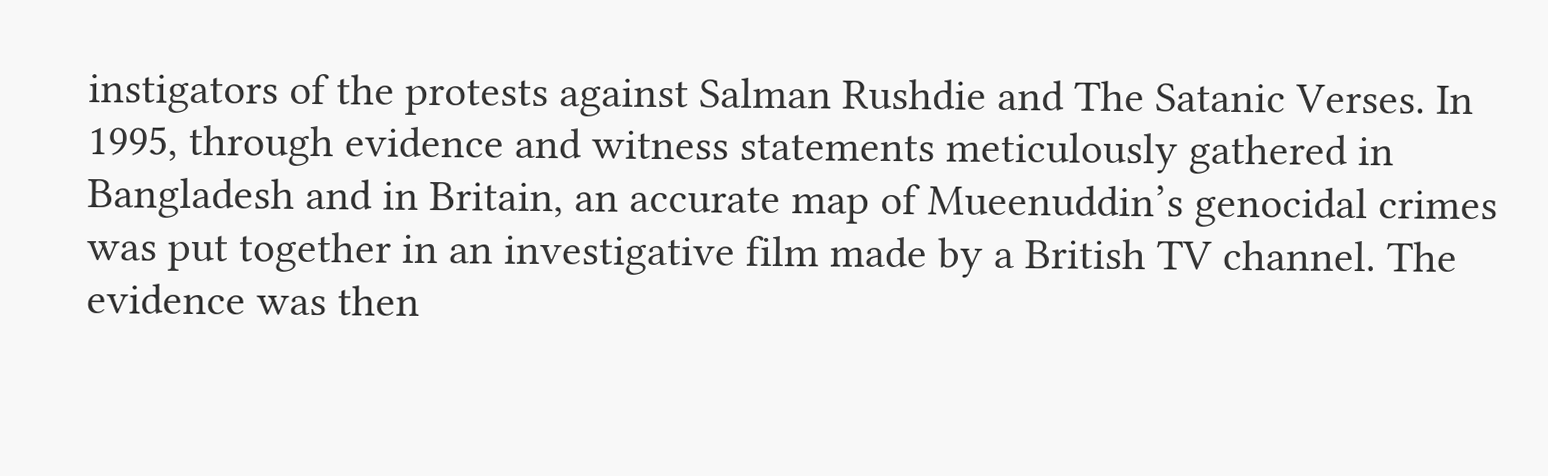instigators of the protests against Salman Rushdie and The Satanic Verses. In 1995, through evidence and witness statements meticulously gathered in Bangladesh and in Britain, an accurate map of Mueenuddin’s genocidal crimes was put together in an investigative film made by a British TV channel. The evidence was then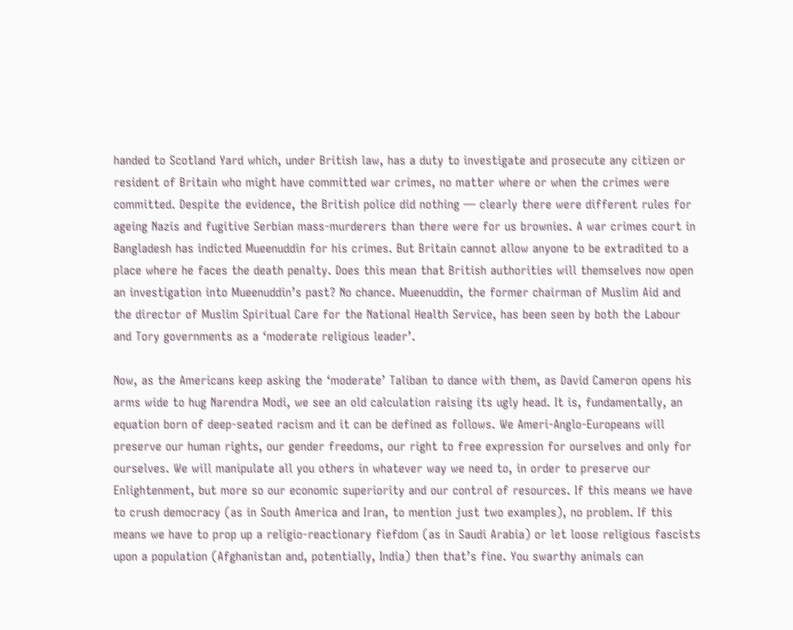handed to Scotland Yard which, under British law, has a duty to investigate and prosecute any citizen or resident of Britain who might have committed war crimes, no matter where or when the crimes were committed. Despite the evidence, the British police did nothing — clearly there were different rules for ageing Nazis and fugitive Serbian mass-murderers than there were for us brownies. A war crimes court in Bangladesh has indicted Mueenuddin for his crimes. But Britain cannot allow anyone to be extradited to a place where he faces the death penalty. Does this mean that British authorities will themselves now open an investigation into Mueenuddin’s past? No chance. Mueenuddin, the former chairman of Muslim Aid and the director of Muslim Spiritual Care for the National Health Service, has been seen by both the Labour and Tory governments as a ‘moderate religious leader’.

Now, as the Americans keep asking the ‘moderate’ Taliban to dance with them, as David Cameron opens his arms wide to hug Narendra Modi, we see an old calculation raising its ugly head. It is, fundamentally, an equation born of deep-seated racism and it can be defined as follows. We Ameri-Anglo-Europeans will preserve our human rights, our gender freedoms, our right to free expression for ourselves and only for ourselves. We will manipulate all you others in whatever way we need to, in order to preserve our Enlightenment, but more so our economic superiority and our control of resources. If this means we have to crush democracy (as in South America and Iran, to mention just two examples), no problem. If this means we have to prop up a religio-reactionary fiefdom (as in Saudi Arabia) or let loose religious fascists upon a population (Afghanistan and, potentially, India) then that’s fine. You swarthy animals can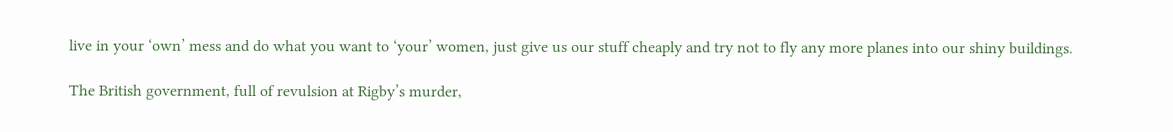live in your ‘own’ mess and do what you want to ‘your’ women, just give us our stuff cheaply and try not to fly any more planes into our shiny buildings.

The British government, full of revulsion at Rigby’s murder,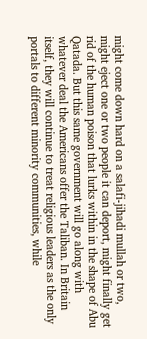might come down hard on a salafi-jihadi mullah or two, might eject one or two people it can deport, might finally get rid of the human poison that lurks within in the shape of Abu Qatada. But this same government will go along with whatever deal the Americans offer the Taliban. In Britain itself, they will continue to treat religious leaders as the only portals to different minority communities, while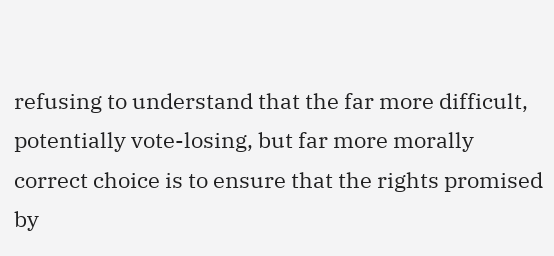refusing to understand that the far more difficult, potentially vote-losing, but far more morally correct choice is to ensure that the rights promised by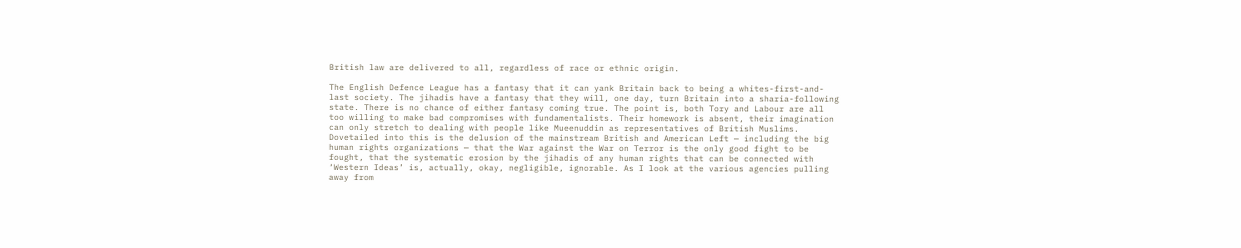British law are delivered to all, regardless of race or ethnic origin.

The English Defence League has a fantasy that it can yank Britain back to being a whites-first-and-last society. The jihadis have a fantasy that they will, one day, turn Britain into a sharia-following state. There is no chance of either fantasy coming true. The point is, both Tory and Labour are all too willing to make bad compromises with fundamentalists. Their homework is absent, their imagination can only stretch to dealing with people like Mueenuddin as representatives of British Muslims. Dovetailed into this is the delusion of the mainstream British and American Left — including the big human rights organizations — that the War against the War on Terror is the only good fight to be fought, that the systematic erosion by the jihadis of any human rights that can be connected with ‘Western Ideas’ is, actually, okay, negligible, ignorable. As I look at the various agencies pulling away from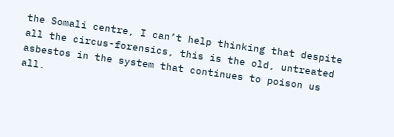the Somali centre, I can’t help thinking that despite all the circus-forensics, this is the old, untreated asbestos in the system that continues to poison us all.